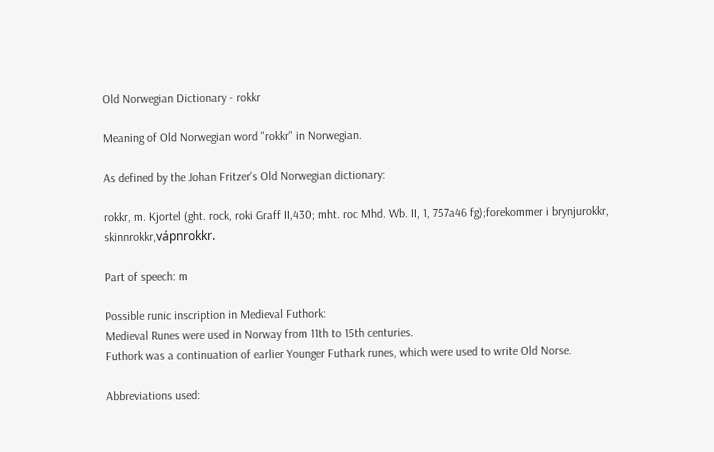Old Norwegian Dictionary - rokkr

Meaning of Old Norwegian word "rokkr" in Norwegian.

As defined by the Johan Fritzer's Old Norwegian dictionary:

rokkr, m. Kjortel (ght. rock, roki Graff II,430; mht. roc Mhd. Wb. II, 1, 757a46 fg);forekommer i brynjurokkr, skinnrokkr,vápnrokkr.

Part of speech: m

Possible runic inscription in Medieval Futhork:
Medieval Runes were used in Norway from 11th to 15th centuries.
Futhork was a continuation of earlier Younger Futhark runes, which were used to write Old Norse.

Abbreviations used: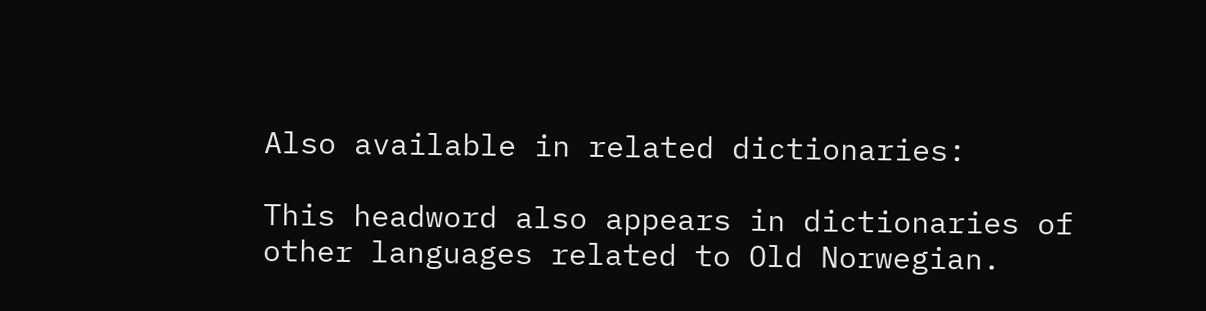Also available in related dictionaries:

This headword also appears in dictionaries of other languages related to Old Norwegian.